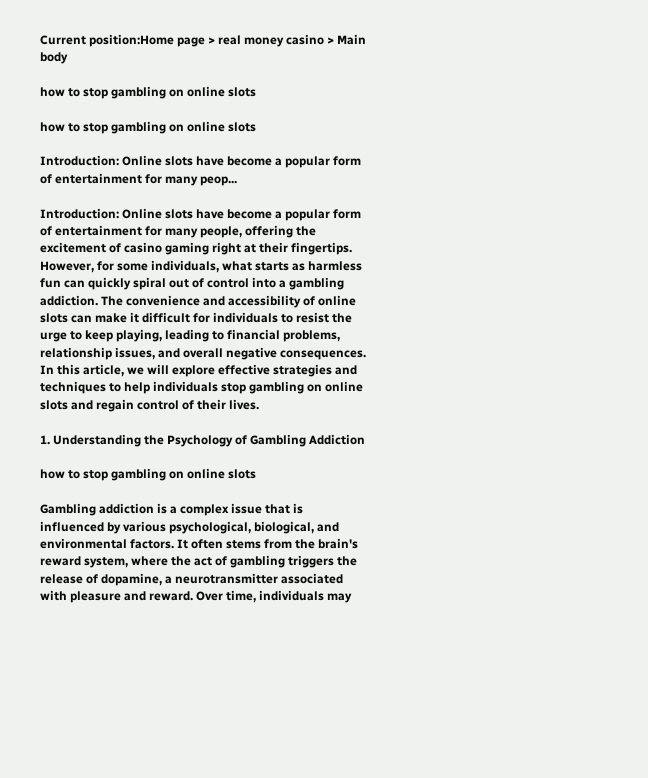Current position:Home page > real money casino > Main body

how to stop gambling on online slots

how to stop gambling on online slots

Introduction: Online slots have become a popular form of entertainment for many peop...

Introduction: Online slots have become a popular form of entertainment for many people, offering the excitement of casino gaming right at their fingertips. However, for some individuals, what starts as harmless fun can quickly spiral out of control into a gambling addiction. The convenience and accessibility of online slots can make it difficult for individuals to resist the urge to keep playing, leading to financial problems, relationship issues, and overall negative consequences. In this article, we will explore effective strategies and techniques to help individuals stop gambling on online slots and regain control of their lives.

1. Understanding the Psychology of Gambling Addiction

how to stop gambling on online slots

Gambling addiction is a complex issue that is influenced by various psychological, biological, and environmental factors. It often stems from the brain's reward system, where the act of gambling triggers the release of dopamine, a neurotransmitter associated with pleasure and reward. Over time, individuals may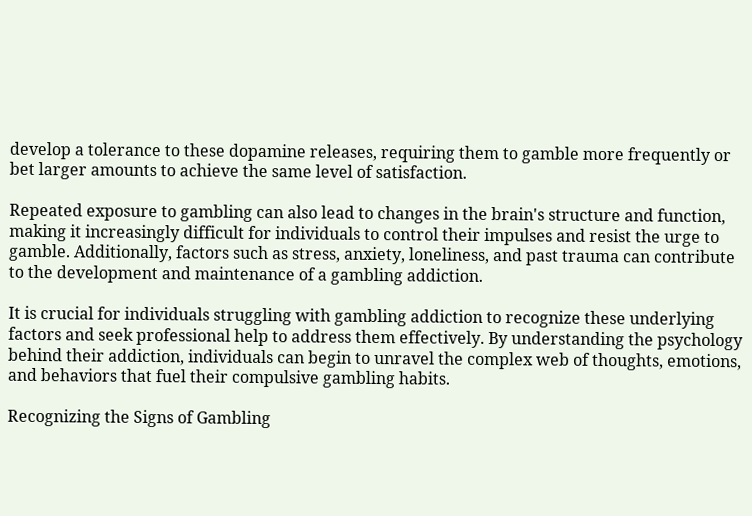develop a tolerance to these dopamine releases, requiring them to gamble more frequently or bet larger amounts to achieve the same level of satisfaction.

Repeated exposure to gambling can also lead to changes in the brain's structure and function, making it increasingly difficult for individuals to control their impulses and resist the urge to gamble. Additionally, factors such as stress, anxiety, loneliness, and past trauma can contribute to the development and maintenance of a gambling addiction.

It is crucial for individuals struggling with gambling addiction to recognize these underlying factors and seek professional help to address them effectively. By understanding the psychology behind their addiction, individuals can begin to unravel the complex web of thoughts, emotions, and behaviors that fuel their compulsive gambling habits.

Recognizing the Signs of Gambling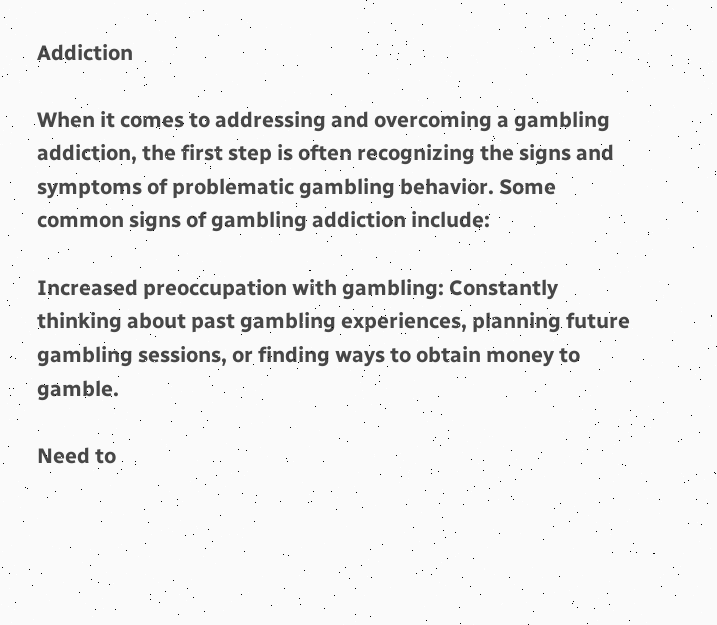Addiction

When it comes to addressing and overcoming a gambling addiction, the first step is often recognizing the signs and symptoms of problematic gambling behavior. Some common signs of gambling addiction include:

Increased preoccupation with gambling: Constantly thinking about past gambling experiences, planning future gambling sessions, or finding ways to obtain money to gamble.

Need to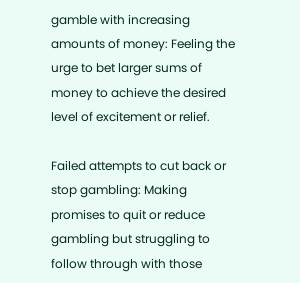gamble with increasing amounts of money: Feeling the urge to bet larger sums of money to achieve the desired level of excitement or relief.

Failed attempts to cut back or stop gambling: Making promises to quit or reduce gambling but struggling to follow through with those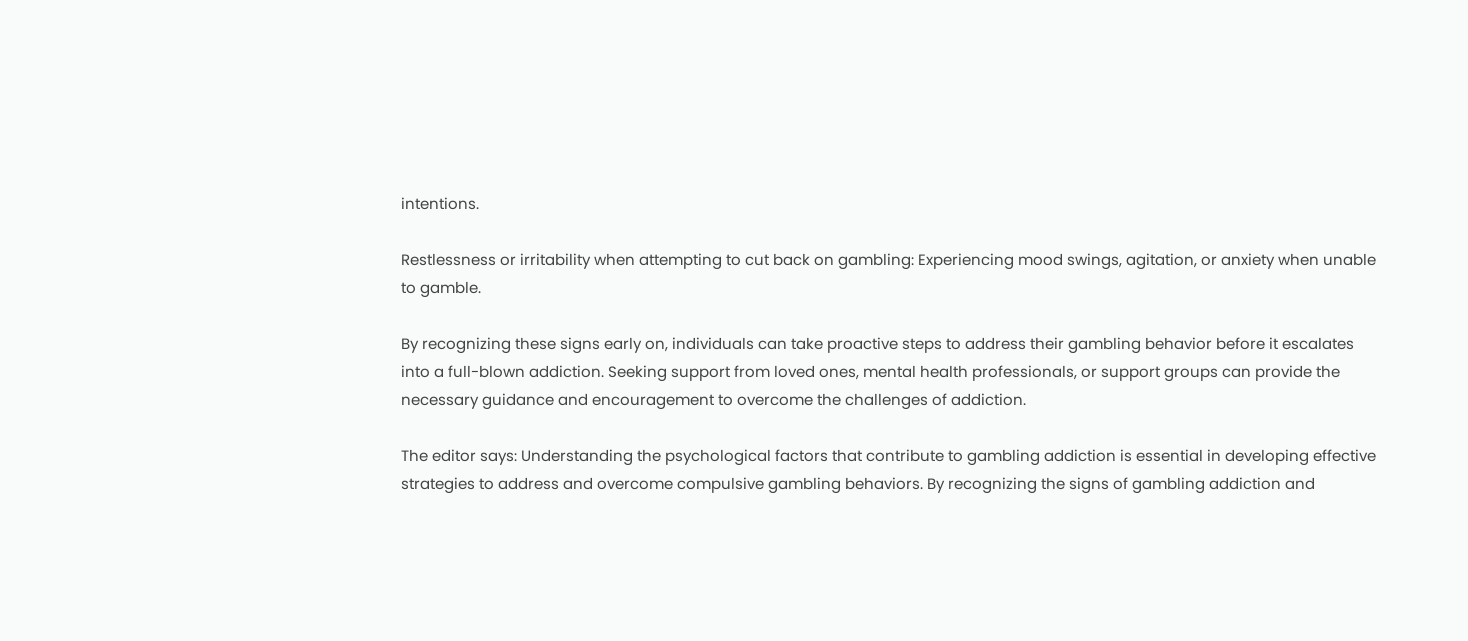intentions.

Restlessness or irritability when attempting to cut back on gambling: Experiencing mood swings, agitation, or anxiety when unable to gamble.

By recognizing these signs early on, individuals can take proactive steps to address their gambling behavior before it escalates into a full-blown addiction. Seeking support from loved ones, mental health professionals, or support groups can provide the necessary guidance and encouragement to overcome the challenges of addiction.

The editor says: Understanding the psychological factors that contribute to gambling addiction is essential in developing effective strategies to address and overcome compulsive gambling behaviors. By recognizing the signs of gambling addiction and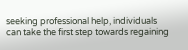seeking professional help, individuals can take the first step towards regaining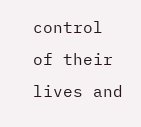control of their lives and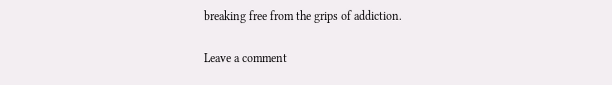breaking free from the grips of addiction.

Leave a comment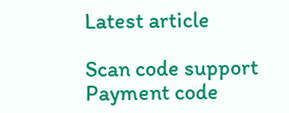Latest article

Scan code support Payment code